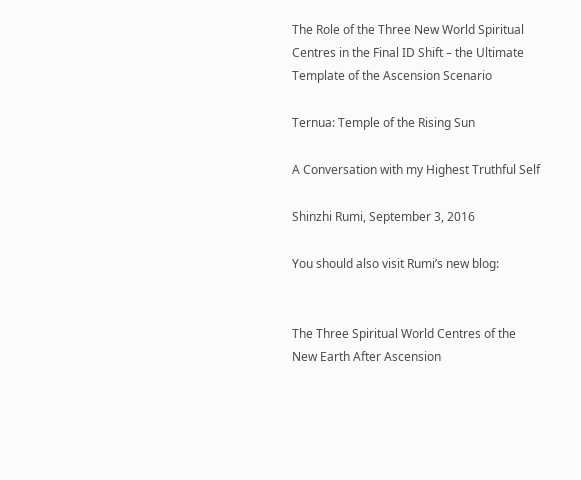The Role of the Three New World Spiritual Centres in the Final ID Shift – the Ultimate Template of the Ascension Scenario

Ternua: Temple of the Rising Sun

A Conversation with my Highest Truthful Self

Shinzhi Rumi, September 3, 2016

You should also visit Rumi’s new blog:


The Three Spiritual World Centres of the New Earth After Ascension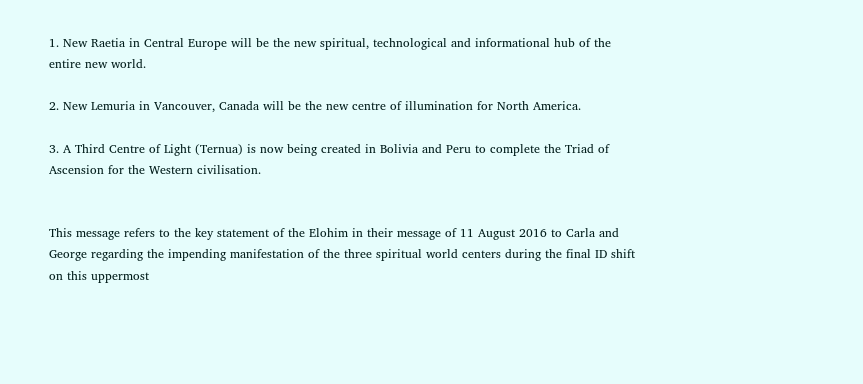1. New Raetia in Central Europe will be the new spiritual, technological and informational hub of the entire new world.

2. New Lemuria in Vancouver, Canada will be the new centre of illumination for North America.

3. A Third Centre of Light (Ternua) is now being created in Bolivia and Peru to complete the Triad of Ascension for the Western civilisation.


This message refers to the key statement of the Elohim in their message of 11 August 2016 to Carla and George regarding the impending manifestation of the three spiritual world centers during the final ID shift on this uppermost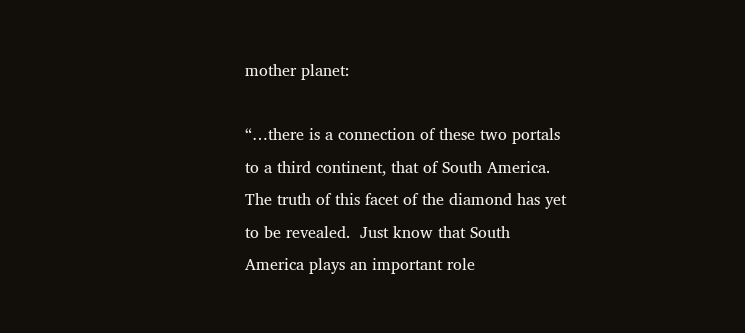mother planet:

“…there is a connection of these two portals to a third continent, that of South America.  The truth of this facet of the diamond has yet to be revealed.  Just know that South America plays an important role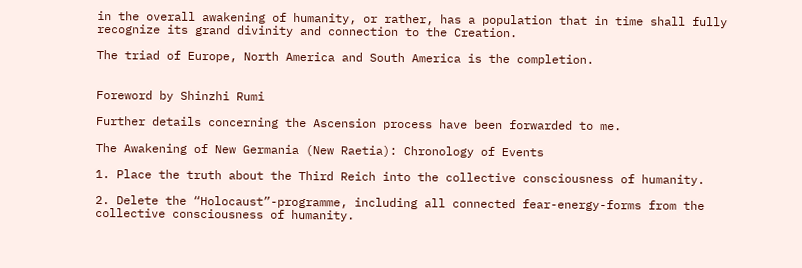in the overall awakening of humanity, or rather, has a population that in time shall fully recognize its grand divinity and connection to the Creation.

The triad of Europe, North America and South America is the completion.


Foreword by Shinzhi Rumi

Further details concerning the Ascension process have been forwarded to me.

The Awakening of New Germania (New Raetia): Chronology of Events

1. Place the truth about the Third Reich into the collective consciousness of humanity.

2. Delete the “Holocaust”-programme, including all connected fear-energy-forms from the collective consciousness of humanity.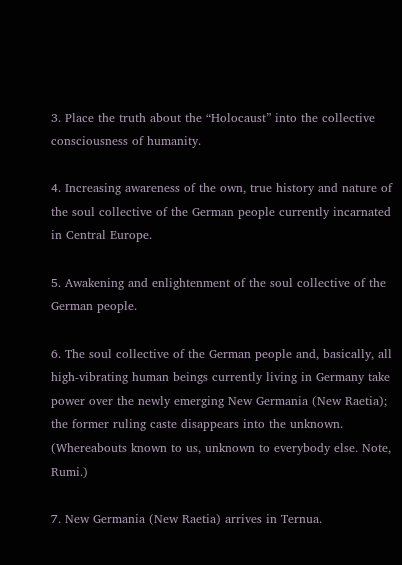3. Place the truth about the “Holocaust” into the collective consciousness of humanity.

4. Increasing awareness of the own, true history and nature of the soul collective of the German people currently incarnated in Central Europe.

5. Awakening and enlightenment of the soul collective of the German people.

6. The soul collective of the German people and, basically, all high-vibrating human beings currently living in Germany take power over the newly emerging New Germania (New Raetia); the former ruling caste disappears into the unknown. (Whereabouts known to us, unknown to everybody else. Note, Rumi.)

7. New Germania (New Raetia) arrives in Ternua.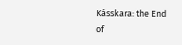Kásskara: the End of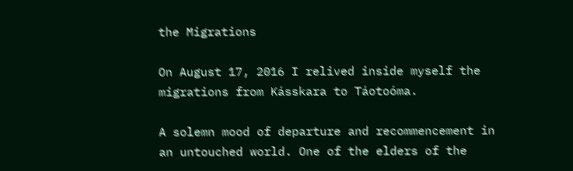the Migrations

On August 17, 2016 I relived inside myself the migrations from Kásskara to Táotoóma.

A solemn mood of departure and recommencement in an untouched world. One of the elders of the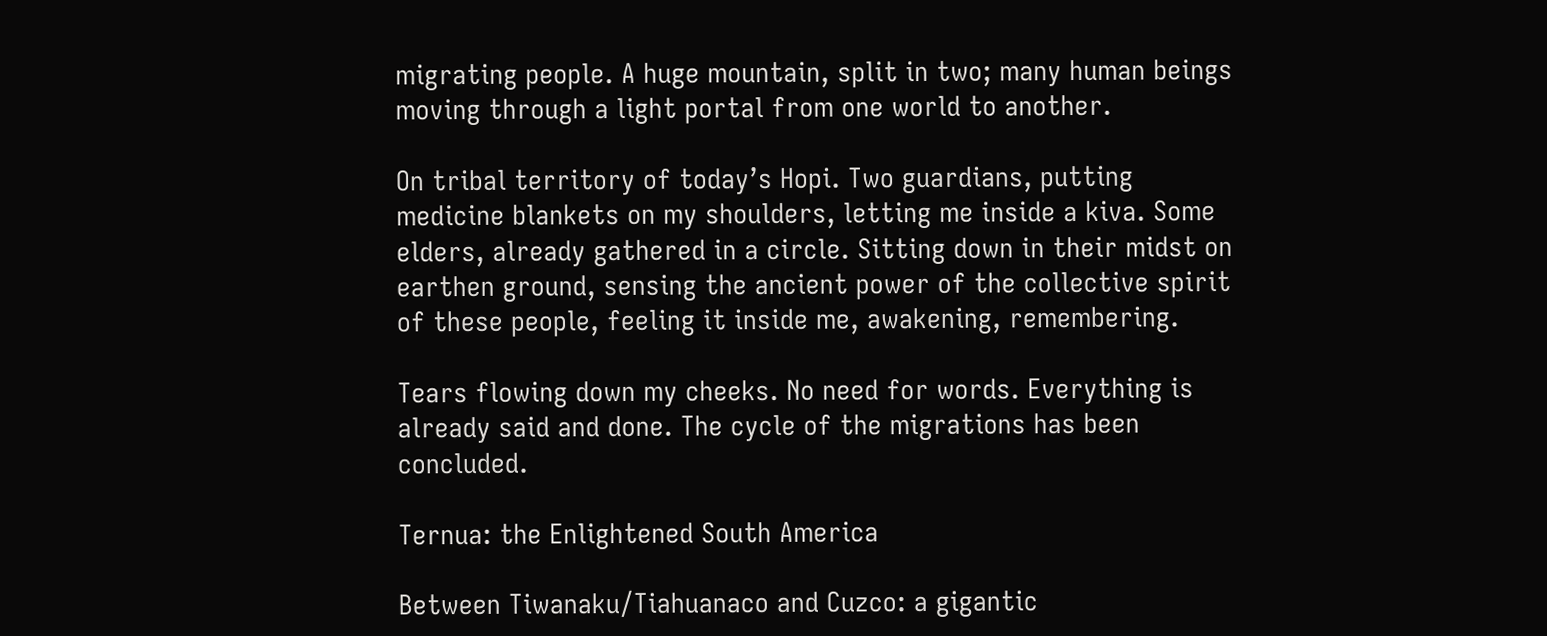migrating people. A huge mountain, split in two; many human beings moving through a light portal from one world to another.

On tribal territory of today’s Hopi. Two guardians, putting medicine blankets on my shoulders, letting me inside a kiva. Some elders, already gathered in a circle. Sitting down in their midst on earthen ground, sensing the ancient power of the collective spirit of these people, feeling it inside me, awakening, remembering.

Tears flowing down my cheeks. No need for words. Everything is already said and done. The cycle of the migrations has been concluded.

Ternua: the Enlightened South America

Between Tiwanaku/Tiahuanaco and Cuzco: a gigantic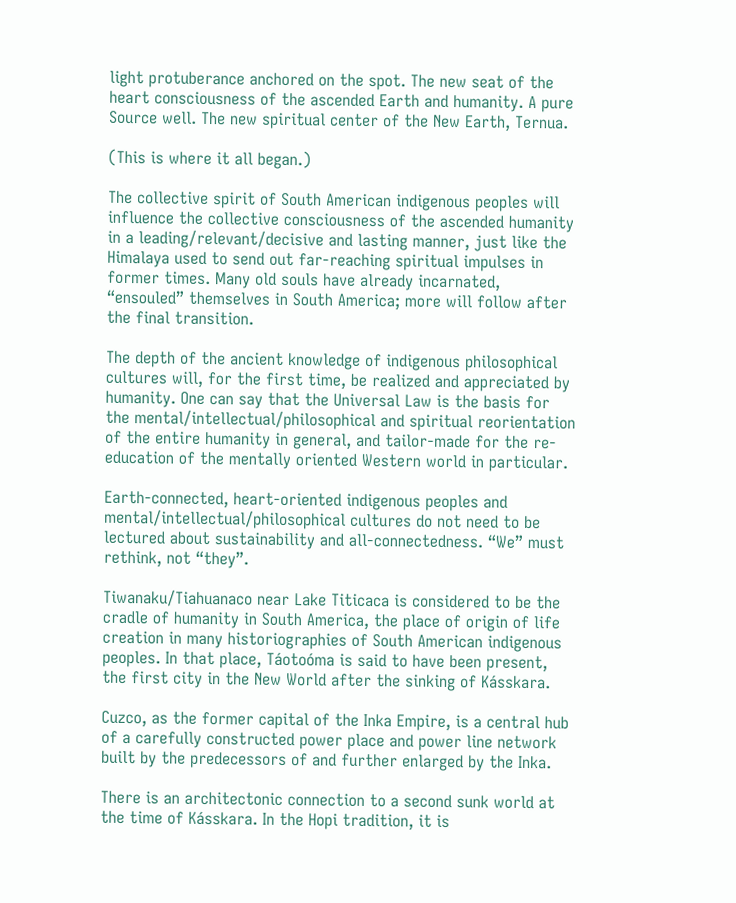light protuberance anchored on the spot. The new seat of the heart consciousness of the ascended Earth and humanity. A pure Source well. The new spiritual center of the New Earth, Ternua.

(This is where it all began.)

The collective spirit of South American indigenous peoples will influence the collective consciousness of the ascended humanity in a leading/relevant/decisive and lasting manner, just like the Himalaya used to send out far-reaching spiritual impulses in former times. Many old souls have already incarnated, “ensouled” themselves in South America; more will follow after the final transition.

The depth of the ancient knowledge of indigenous philosophical cultures will, for the first time, be realized and appreciated by humanity. One can say that the Universal Law is the basis for the mental/intellectual/philosophical and spiritual reorientation of the entire humanity in general, and tailor-made for the re-education of the mentally oriented Western world in particular.

Earth-connected, heart-oriented indigenous peoples and mental/intellectual/philosophical cultures do not need to be lectured about sustainability and all-connectedness. “We” must rethink, not “they”.

Tiwanaku/Tiahuanaco near Lake Titicaca is considered to be the cradle of humanity in South America, the place of origin of life creation in many historiographies of South American indigenous peoples. In that place, Táotoóma is said to have been present, the first city in the New World after the sinking of Kásskara.

Cuzco, as the former capital of the Inka Empire, is a central hub of a carefully constructed power place and power line network built by the predecessors of and further enlarged by the Inka.

There is an architectonic connection to a second sunk world at the time of Kásskara. In the Hopi tradition, it is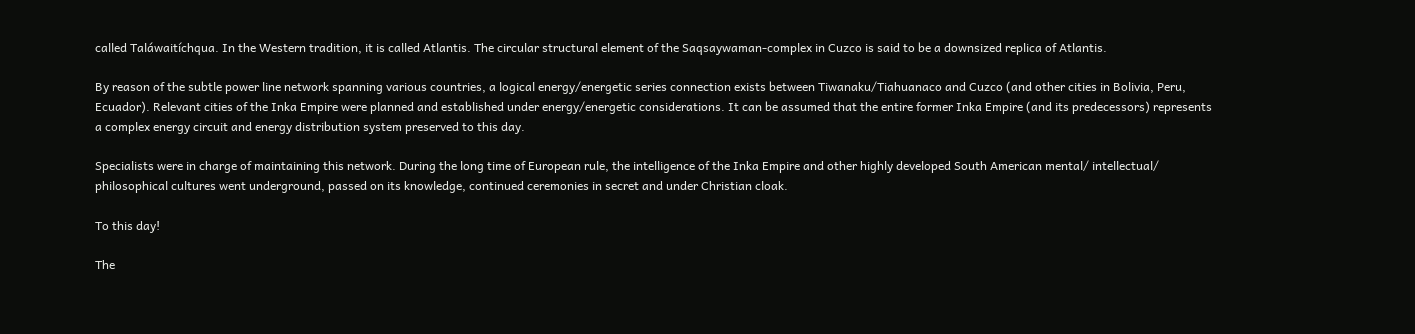called Taláwaitíchqua. In the Western tradition, it is called Atlantis. The circular structural element of the Saqsaywaman-complex in Cuzco is said to be a downsized replica of Atlantis.

By reason of the subtle power line network spanning various countries, a logical energy/energetic series connection exists between Tiwanaku/Tiahuanaco and Cuzco (and other cities in Bolivia, Peru, Ecuador). Relevant cities of the Inka Empire were planned and established under energy/energetic considerations. It can be assumed that the entire former Inka Empire (and its predecessors) represents a complex energy circuit and energy distribution system preserved to this day.

Specialists were in charge of maintaining this network. During the long time of European rule, the intelligence of the Inka Empire and other highly developed South American mental/ intellectual/ philosophical cultures went underground, passed on its knowledge, continued ceremonies in secret and under Christian cloak.

To this day!

The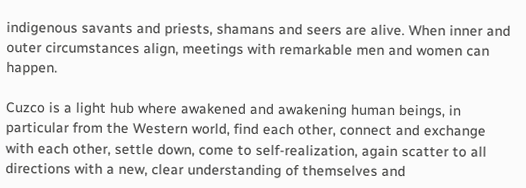indigenous savants and priests, shamans and seers are alive. When inner and outer circumstances align, meetings with remarkable men and women can happen.

Cuzco is a light hub where awakened and awakening human beings, in particular from the Western world, find each other, connect and exchange with each other, settle down, come to self-realization, again scatter to all directions with a new, clear understanding of themselves and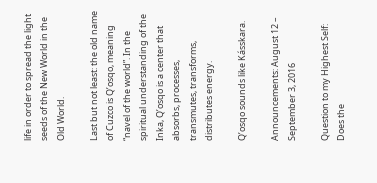life in order to spread the light seeds of the New World in the Old World.

Last but not least: the old name of Cuzco is Q’osqo, meaning “navel of the world”. In the spiritual understanding of the Inka, Q’osqo is a center that absorbs, processes, transmutes, transforms, distributes energy.

Q’osqo sounds like Kásskara.

Announcements: August 12 – September 3, 2016

Question to my Highest Self: Does the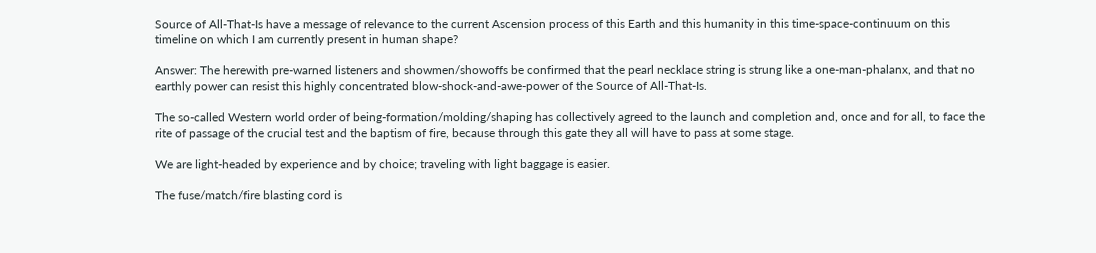Source of All-That-Is have a message of relevance to the current Ascension process of this Earth and this humanity in this time-space-continuum on this timeline on which I am currently present in human shape?

Answer: The herewith pre-warned listeners and showmen/showoffs be confirmed that the pearl necklace string is strung like a one-man-phalanx, and that no earthly power can resist this highly concentrated blow-shock-and-awe-power of the Source of All-That-Is.

The so-called Western world order of being-formation/molding/shaping has collectively agreed to the launch and completion and, once and for all, to face the rite of passage of the crucial test and the baptism of fire, because through this gate they all will have to pass at some stage.

We are light-headed by experience and by choice; traveling with light baggage is easier.

The fuse/match/fire blasting cord is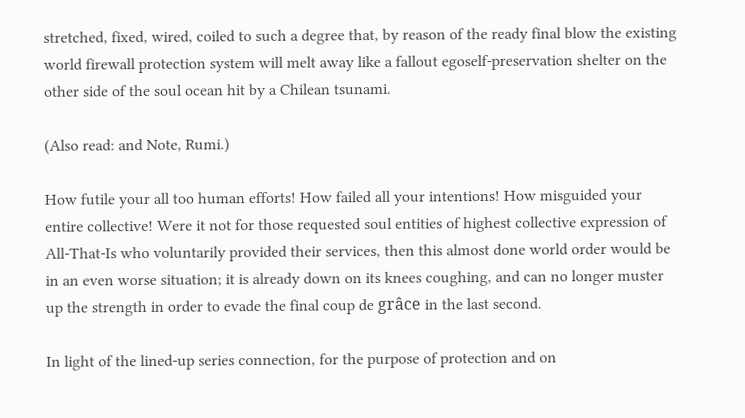stretched, fixed, wired, coiled to such a degree that, by reason of the ready final blow the existing world firewall protection system will melt away like a fallout egoself-preservation shelter on the other side of the soul ocean hit by a Chilean tsunami.

(Also read: and Note, Rumi.)

How futile your all too human efforts! How failed all your intentions! How misguided your entire collective! Were it not for those requested soul entities of highest collective expression of All-That-Is who voluntarily provided their services, then this almost done world order would be in an even worse situation; it is already down on its knees coughing, and can no longer muster up the strength in order to evade the final coup de grâce in the last second.

In light of the lined-up series connection, for the purpose of protection and on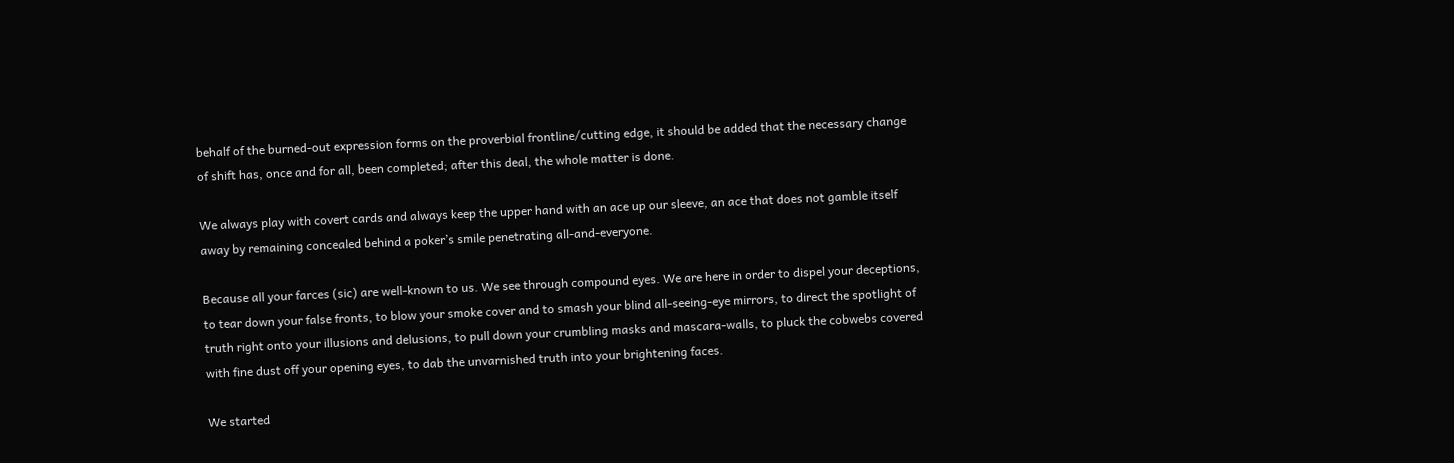behalf of the burned-out expression forms on the proverbial frontline/cutting edge, it should be added that the necessary change of shift has, once and for all, been completed; after this deal, the whole matter is done.

We always play with covert cards and always keep the upper hand with an ace up our sleeve, an ace that does not gamble itself away by remaining concealed behind a poker’s smile penetrating all-and-everyone.

Because all your farces (sic) are well-known to us. We see through compound eyes. We are here in order to dispel your deceptions, to tear down your false fronts, to blow your smoke cover and to smash your blind all-seeing-eye mirrors, to direct the spotlight of truth right onto your illusions and delusions, to pull down your crumbling masks and mascara-walls, to pluck the cobwebs covered with fine dust off your opening eyes, to dab the unvarnished truth into your brightening faces.

We started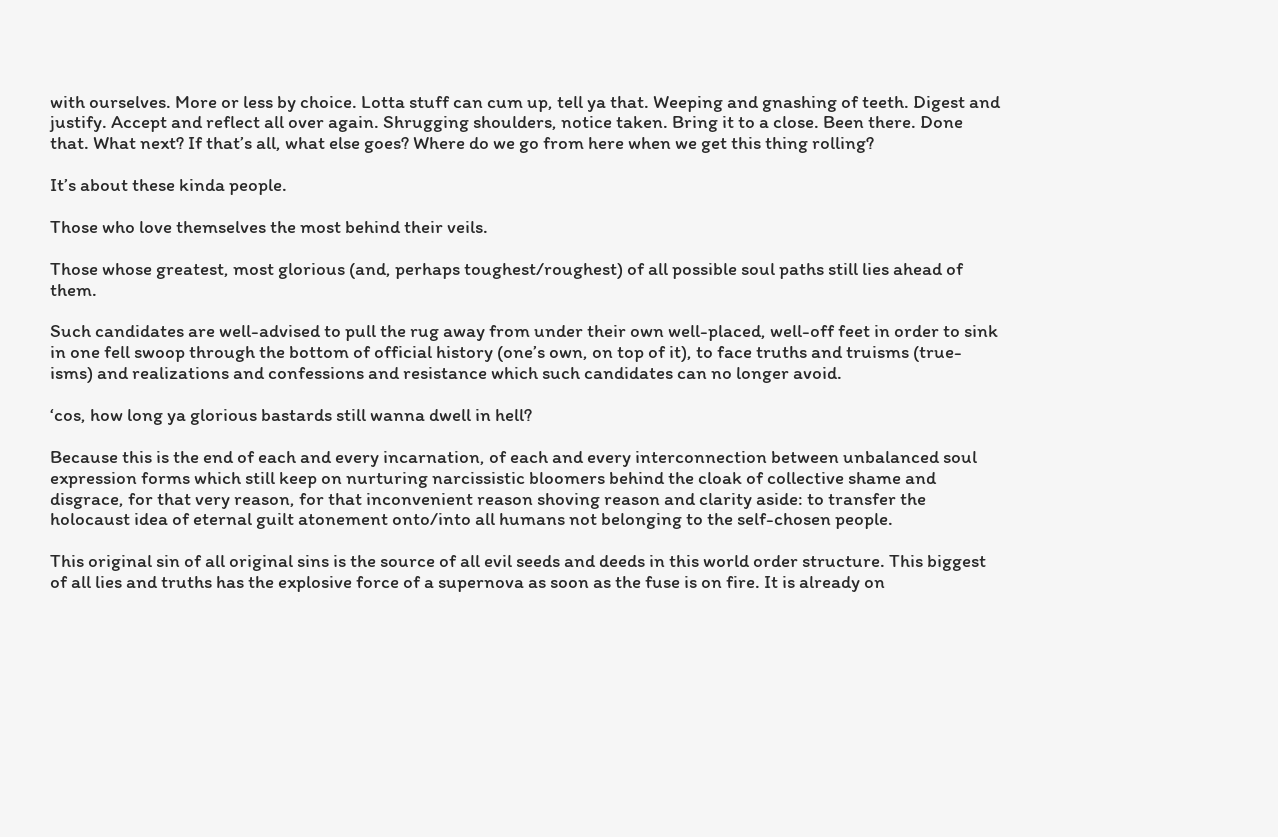with ourselves. More or less by choice. Lotta stuff can cum up, tell ya that. Weeping and gnashing of teeth. Digest and justify. Accept and reflect all over again. Shrugging shoulders, notice taken. Bring it to a close. Been there. Done that. What next? If that’s all, what else goes? Where do we go from here when we get this thing rolling?

It’s about these kinda people.

Those who love themselves the most behind their veils.

Those whose greatest, most glorious (and, perhaps toughest/roughest) of all possible soul paths still lies ahead of them.

Such candidates are well-advised to pull the rug away from under their own well-placed, well-off feet in order to sink in one fell swoop through the bottom of official history (one’s own, on top of it), to face truths and truisms (true-isms) and realizations and confessions and resistance which such candidates can no longer avoid.

‘cos, how long ya glorious bastards still wanna dwell in hell?

Because this is the end of each and every incarnation, of each and every interconnection between unbalanced soul expression forms which still keep on nurturing narcissistic bloomers behind the cloak of collective shame and disgrace, for that very reason, for that inconvenient reason shoving reason and clarity aside: to transfer the holocaust idea of eternal guilt atonement onto/into all humans not belonging to the self-chosen people.

This original sin of all original sins is the source of all evil seeds and deeds in this world order structure. This biggest of all lies and truths has the explosive force of a supernova as soon as the fuse is on fire. It is already on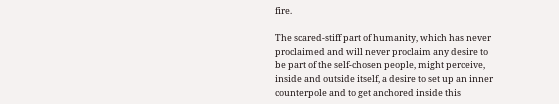fire.

The scared-stiff part of humanity, which has never proclaimed and will never proclaim any desire to be part of the self-chosen people, might perceive, inside and outside itself, a desire to set up an inner counterpole and to get anchored inside this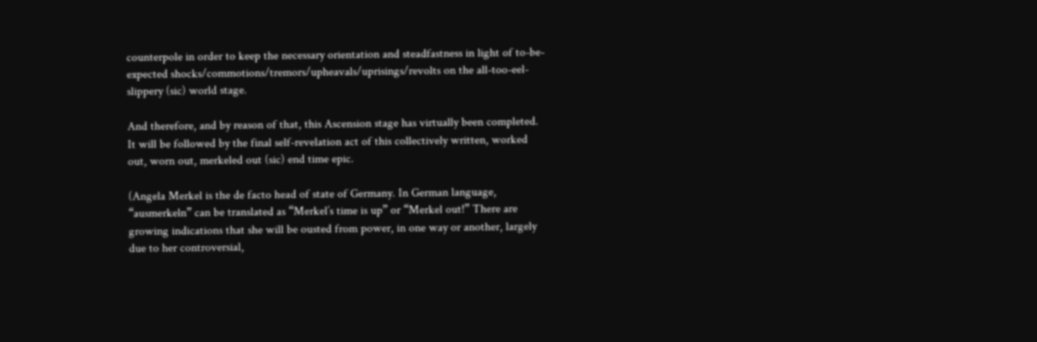counterpole in order to keep the necessary orientation and steadfastness in light of to-be-expected shocks/commotions/tremors/upheavals/uprisings/revolts on the all-too-eel-slippery (sic) world stage.

And therefore, and by reason of that, this Ascension stage has virtually been completed. It will be followed by the final self-revelation act of this collectively written, worked out, worn out, merkeled out (sic) end time epic.

(Angela Merkel is the de facto head of state of Germany. In German language, “ausmerkeln” can be translated as “Merkel’s time is up” or “Merkel out!” There are growing indications that she will be ousted from power, in one way or another, largely due to her controversial,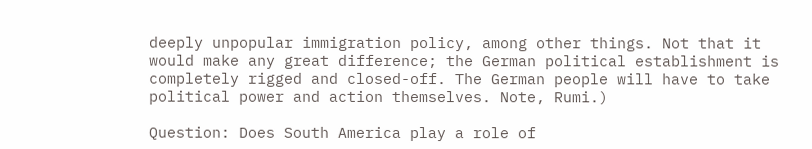deeply unpopular immigration policy, among other things. Not that it would make any great difference; the German political establishment is completely rigged and closed-off. The German people will have to take political power and action themselves. Note, Rumi.)

Question: Does South America play a role of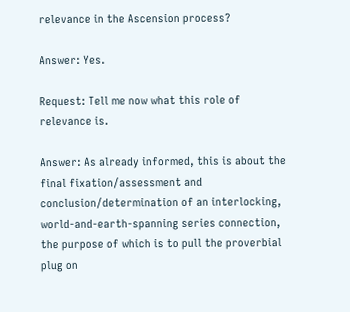relevance in the Ascension process?

Answer: Yes.

Request: Tell me now what this role of relevance is.

Answer: As already informed, this is about the final fixation/assessment and conclusion/determination of an interlocking, world-and-earth-spanning series connection, the purpose of which is to pull the proverbial plug on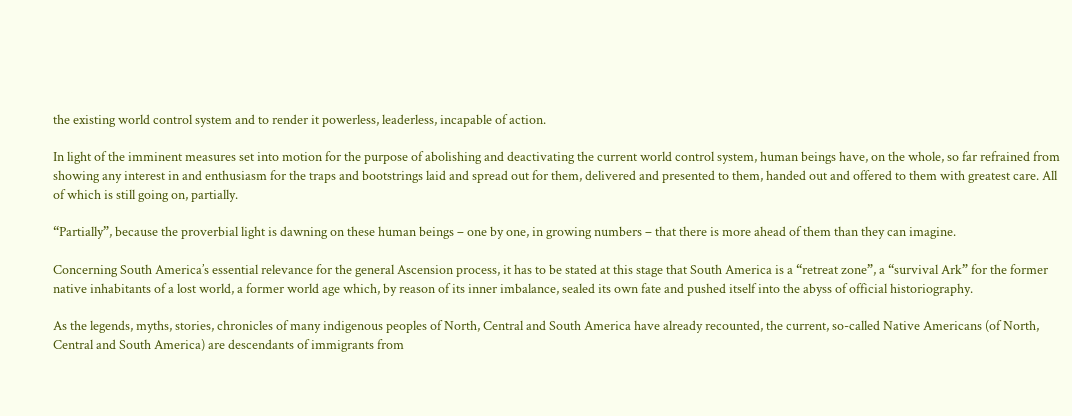the existing world control system and to render it powerless, leaderless, incapable of action.

In light of the imminent measures set into motion for the purpose of abolishing and deactivating the current world control system, human beings have, on the whole, so far refrained from showing any interest in and enthusiasm for the traps and bootstrings laid and spread out for them, delivered and presented to them, handed out and offered to them with greatest care. All of which is still going on, partially.

“Partially”, because the proverbial light is dawning on these human beings – one by one, in growing numbers – that there is more ahead of them than they can imagine.

Concerning South America’s essential relevance for the general Ascension process, it has to be stated at this stage that South America is a “retreat zone”, a “survival Ark” for the former native inhabitants of a lost world, a former world age which, by reason of its inner imbalance, sealed its own fate and pushed itself into the abyss of official historiography.

As the legends, myths, stories, chronicles of many indigenous peoples of North, Central and South America have already recounted, the current, so-called Native Americans (of North, Central and South America) are descendants of immigrants from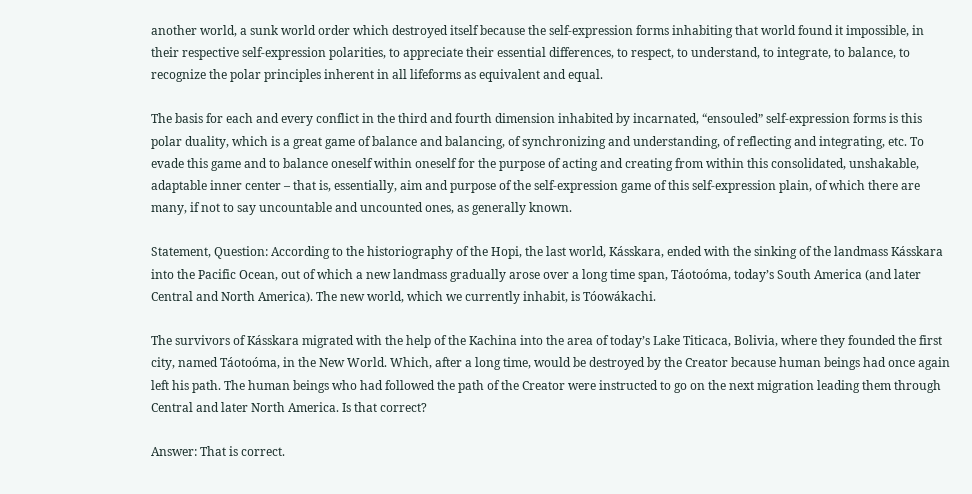another world, a sunk world order which destroyed itself because the self-expression forms inhabiting that world found it impossible, in their respective self-expression polarities, to appreciate their essential differences, to respect, to understand, to integrate, to balance, to recognize the polar principles inherent in all lifeforms as equivalent and equal.

The basis for each and every conflict in the third and fourth dimension inhabited by incarnated, “ensouled” self-expression forms is this polar duality, which is a great game of balance and balancing, of synchronizing and understanding, of reflecting and integrating, etc. To evade this game and to balance oneself within oneself for the purpose of acting and creating from within this consolidated, unshakable, adaptable inner center – that is, essentially, aim and purpose of the self-expression game of this self-expression plain, of which there are many, if not to say uncountable and uncounted ones, as generally known.

Statement, Question: According to the historiography of the Hopi, the last world, Kásskara, ended with the sinking of the landmass Kásskara into the Pacific Ocean, out of which a new landmass gradually arose over a long time span, Táotoóma, today’s South America (and later Central and North America). The new world, which we currently inhabit, is Tóowákachi.

The survivors of Kásskara migrated with the help of the Kachina into the area of today’s Lake Titicaca, Bolivia, where they founded the first city, named Táotoóma, in the New World. Which, after a long time, would be destroyed by the Creator because human beings had once again left his path. The human beings who had followed the path of the Creator were instructed to go on the next migration leading them through Central and later North America. Is that correct?

Answer: That is correct.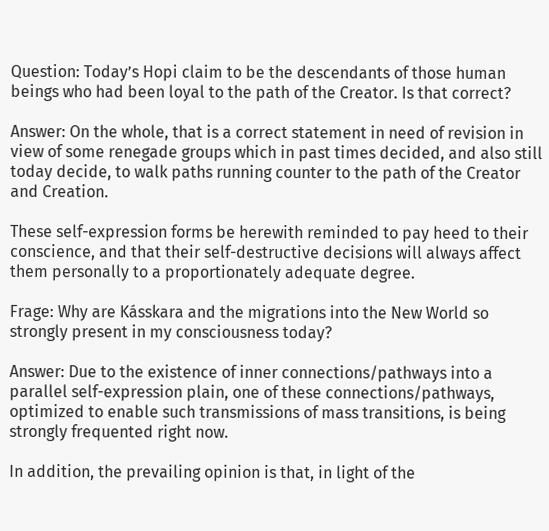Question: Today’s Hopi claim to be the descendants of those human beings who had been loyal to the path of the Creator. Is that correct?

Answer: On the whole, that is a correct statement in need of revision in view of some renegade groups which in past times decided, and also still today decide, to walk paths running counter to the path of the Creator and Creation.

These self-expression forms be herewith reminded to pay heed to their conscience, and that their self-destructive decisions will always affect them personally to a proportionately adequate degree.

Frage: Why are Kásskara and the migrations into the New World so strongly present in my consciousness today?

Answer: Due to the existence of inner connections/pathways into a parallel self-expression plain, one of these connections/pathways, optimized to enable such transmissions of mass transitions, is being strongly frequented right now.

In addition, the prevailing opinion is that, in light of the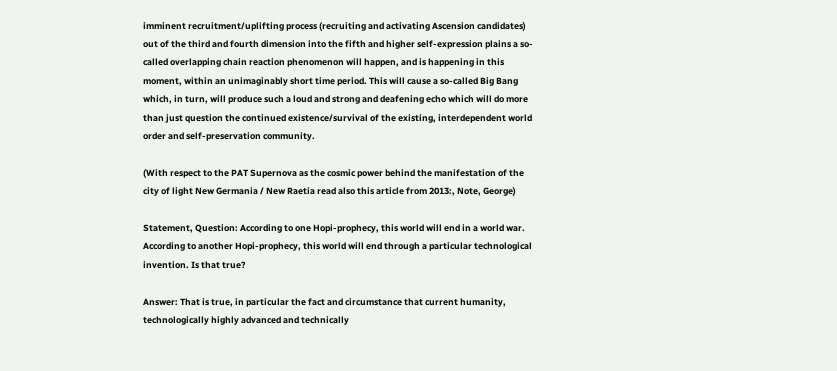imminent recruitment/uplifting process (recruiting and activating Ascension candidates) out of the third and fourth dimension into the fifth and higher self-expression plains a so-called overlapping chain reaction phenomenon will happen, and is happening in this moment, within an unimaginably short time period. This will cause a so-called Big Bang which, in turn, will produce such a loud and strong and deafening echo which will do more than just question the continued existence/survival of the existing, interdependent world order and self-preservation community.

(With respect to the PAT Supernova as the cosmic power behind the manifestation of the city of light New Germania / New Raetia read also this article from 2013:, Note, George)

Statement, Question: According to one Hopi-prophecy, this world will end in a world war. According to another Hopi-prophecy, this world will end through a particular technological invention. Is that true?

Answer: That is true, in particular the fact and circumstance that current humanity, technologically highly advanced and technically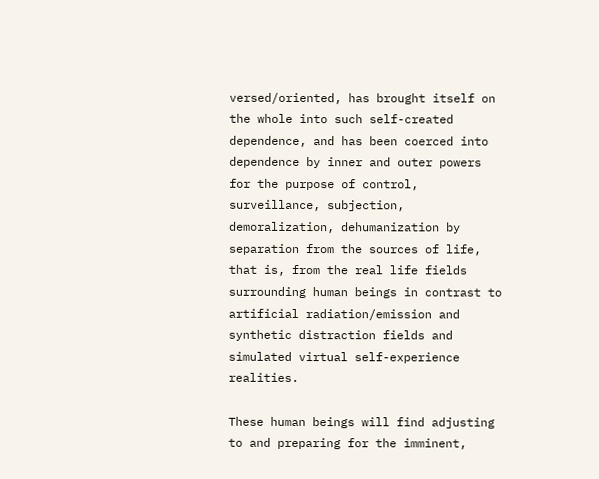versed/oriented, has brought itself on the whole into such self-created dependence, and has been coerced into dependence by inner and outer powers for the purpose of control, surveillance, subjection, demoralization, dehumanization by separation from the sources of life, that is, from the real life fields surrounding human beings in contrast to artificial radiation/emission and synthetic distraction fields and simulated virtual self-experience realities.

These human beings will find adjusting to and preparing for the imminent,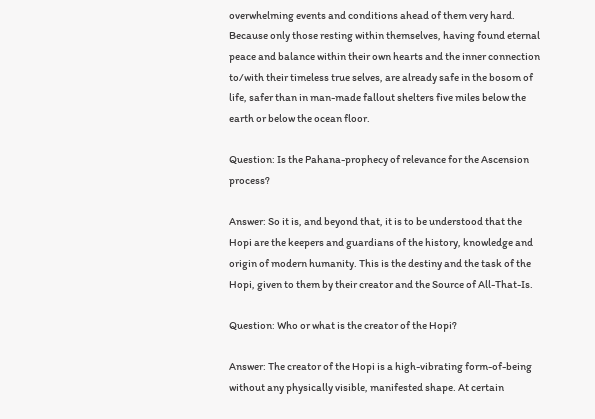overwhelming events and conditions ahead of them very hard. Because only those resting within themselves, having found eternal peace and balance within their own hearts and the inner connection to/with their timeless true selves, are already safe in the bosom of life, safer than in man-made fallout shelters five miles below the earth or below the ocean floor.

Question: Is the Pahana-prophecy of relevance for the Ascension process?

Answer: So it is, and beyond that, it is to be understood that the Hopi are the keepers and guardians of the history, knowledge and origin of modern humanity. This is the destiny and the task of the Hopi, given to them by their creator and the Source of All-That-Is.

Question: Who or what is the creator of the Hopi?

Answer: The creator of the Hopi is a high-vibrating form-of-being without any physically visible, manifested shape. At certain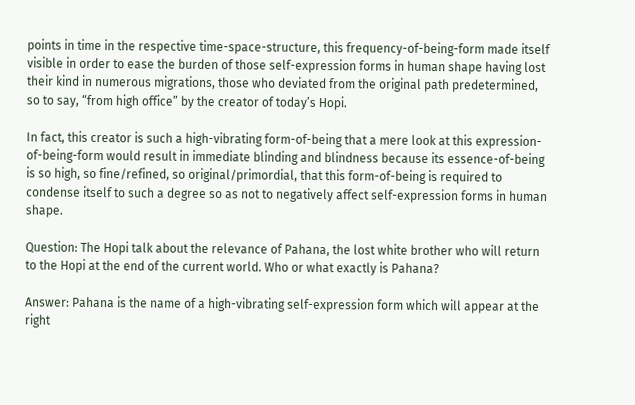points in time in the respective time-space-structure, this frequency-of-being-form made itself visible in order to ease the burden of those self-expression forms in human shape having lost their kind in numerous migrations, those who deviated from the original path predetermined, so to say, “from high office” by the creator of today’s Hopi.

In fact, this creator is such a high-vibrating form-of-being that a mere look at this expression-of-being-form would result in immediate blinding and blindness because its essence-of-being is so high, so fine/refined, so original/primordial, that this form-of-being is required to condense itself to such a degree so as not to negatively affect self-expression forms in human shape.

Question: The Hopi talk about the relevance of Pahana, the lost white brother who will return to the Hopi at the end of the current world. Who or what exactly is Pahana?

Answer: Pahana is the name of a high-vibrating self-expression form which will appear at the right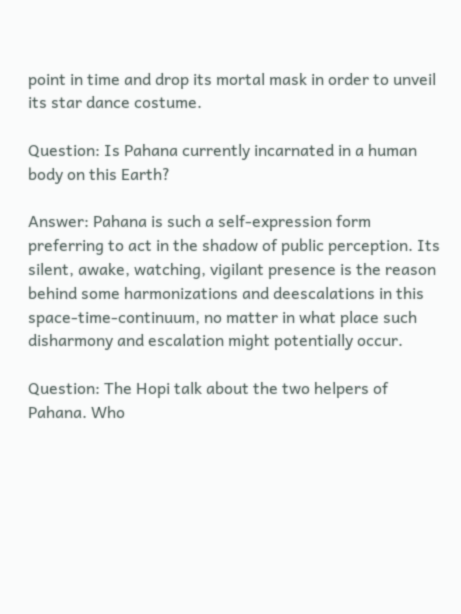point in time and drop its mortal mask in order to unveil its star dance costume.

Question: Is Pahana currently incarnated in a human body on this Earth?

Answer: Pahana is such a self-expression form preferring to act in the shadow of public perception. Its silent, awake, watching, vigilant presence is the reason behind some harmonizations and deescalations in this space-time-continuum, no matter in what place such disharmony and escalation might potentially occur.

Question: The Hopi talk about the two helpers of Pahana. Who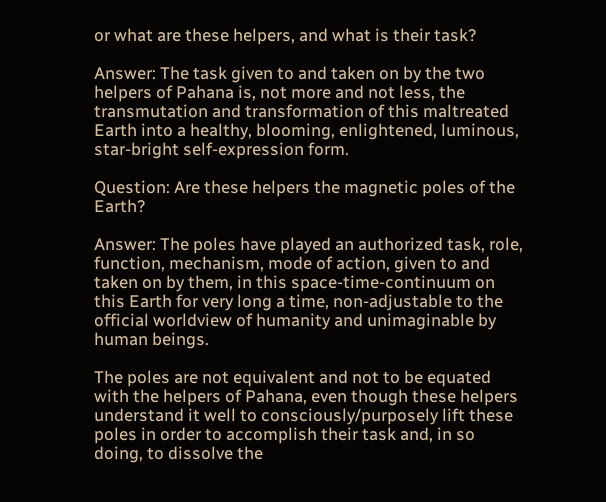or what are these helpers, and what is their task?

Answer: The task given to and taken on by the two helpers of Pahana is, not more and not less, the transmutation and transformation of this maltreated Earth into a healthy, blooming, enlightened, luminous, star-bright self-expression form.

Question: Are these helpers the magnetic poles of the Earth?

Answer: The poles have played an authorized task, role, function, mechanism, mode of action, given to and taken on by them, in this space-time-continuum on this Earth for very long a time, non-adjustable to the official worldview of humanity and unimaginable by human beings.

The poles are not equivalent and not to be equated with the helpers of Pahana, even though these helpers understand it well to consciously/purposely lift these poles in order to accomplish their task and, in so doing, to dissolve the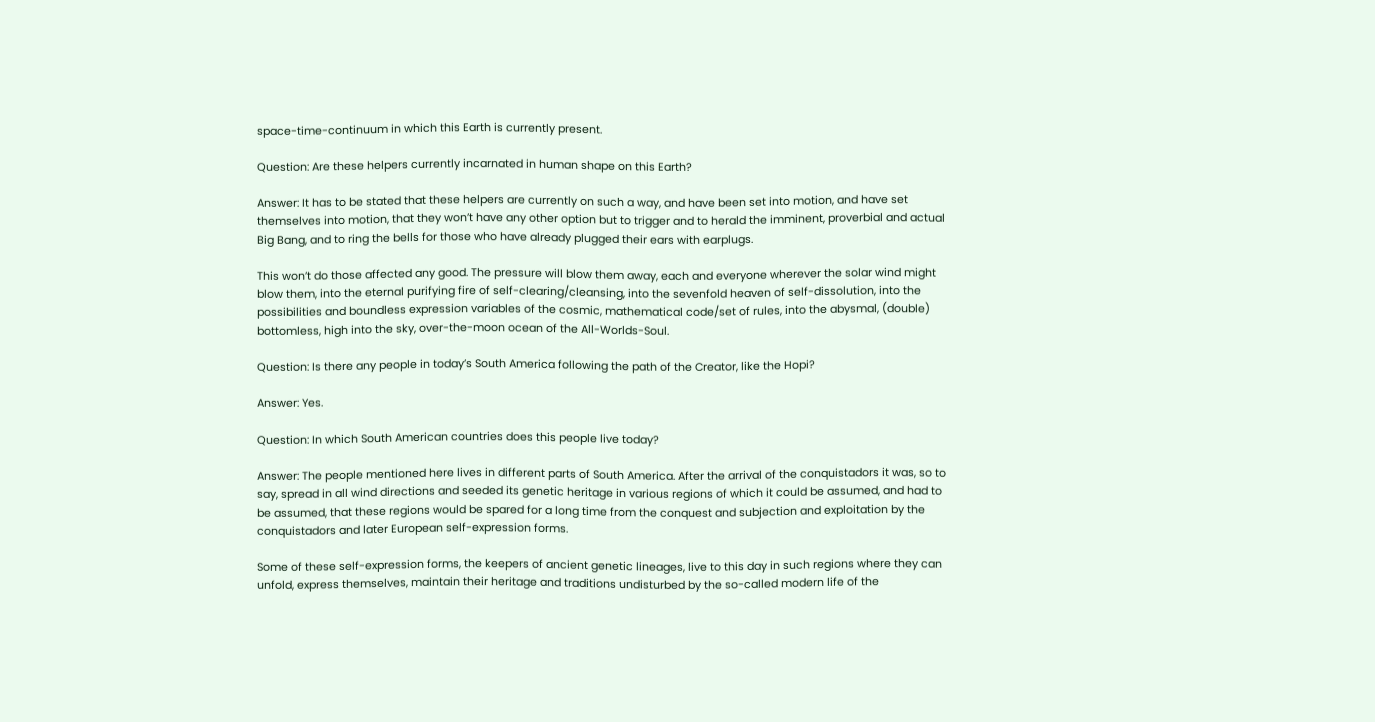space-time-continuum in which this Earth is currently present.

Question: Are these helpers currently incarnated in human shape on this Earth?

Answer: It has to be stated that these helpers are currently on such a way, and have been set into motion, and have set themselves into motion, that they won’t have any other option but to trigger and to herald the imminent, proverbial and actual Big Bang, and to ring the bells for those who have already plugged their ears with earplugs.

This won’t do those affected any good. The pressure will blow them away, each and everyone wherever the solar wind might blow them, into the eternal purifying fire of self-clearing/cleansing, into the sevenfold heaven of self-dissolution, into the possibilities and boundless expression variables of the cosmic, mathematical code/set of rules, into the abysmal, (double) bottomless, high into the sky, over-the-moon ocean of the All-Worlds-Soul.

Question: Is there any people in today’s South America following the path of the Creator, like the Hopi?

Answer: Yes.

Question: In which South American countries does this people live today?

Answer: The people mentioned here lives in different parts of South America. After the arrival of the conquistadors it was, so to say, spread in all wind directions and seeded its genetic heritage in various regions of which it could be assumed, and had to be assumed, that these regions would be spared for a long time from the conquest and subjection and exploitation by the conquistadors and later European self-expression forms.

Some of these self-expression forms, the keepers of ancient genetic lineages, live to this day in such regions where they can unfold, express themselves, maintain their heritage and traditions undisturbed by the so-called modern life of the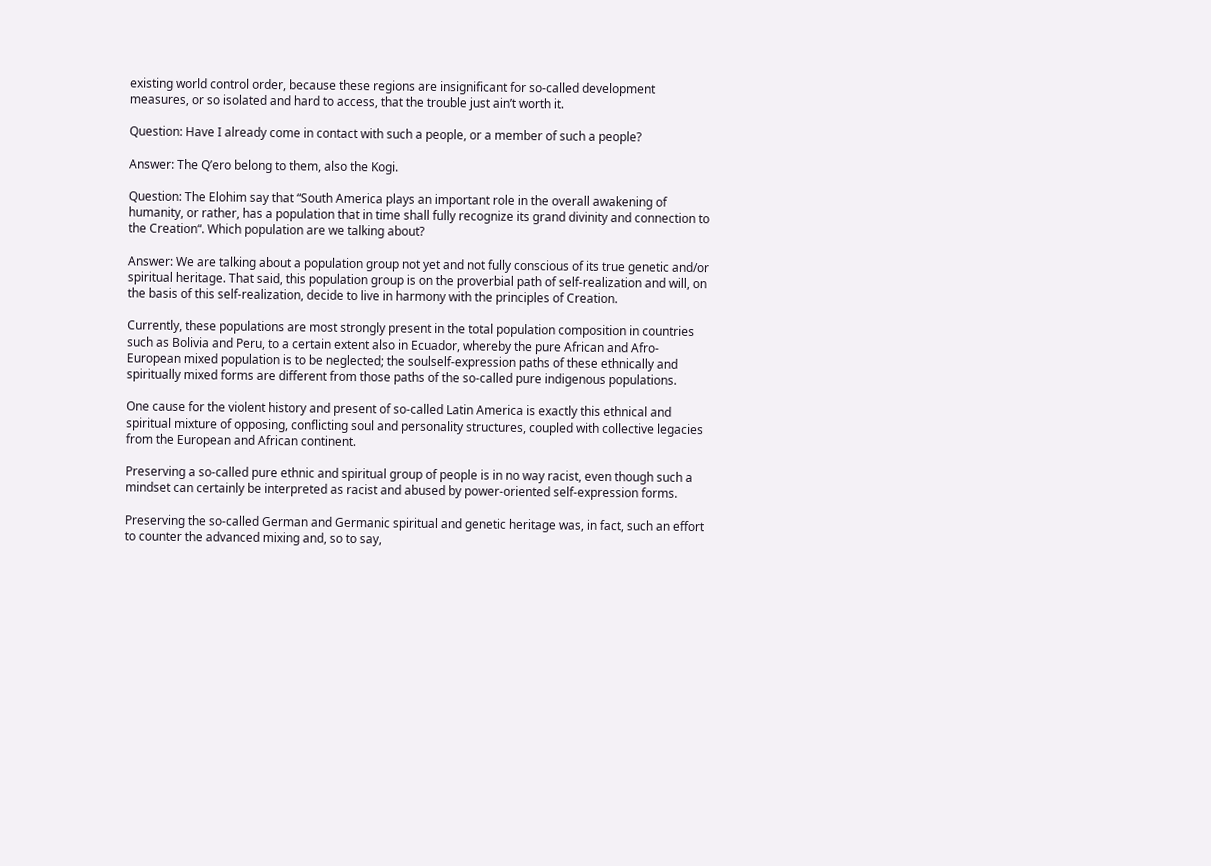existing world control order, because these regions are insignificant for so-called development measures, or so isolated and hard to access, that the trouble just ain’t worth it.

Question: Have I already come in contact with such a people, or a member of such a people?

Answer: The Q’ero belong to them, also the Kogi.

Question: The Elohim say that “South America plays an important role in the overall awakening of humanity, or rather, has a population that in time shall fully recognize its grand divinity and connection to the Creation“. Which population are we talking about?

Answer: We are talking about a population group not yet and not fully conscious of its true genetic and/or spiritual heritage. That said, this population group is on the proverbial path of self-realization and will, on the basis of this self-realization, decide to live in harmony with the principles of Creation.

Currently, these populations are most strongly present in the total population composition in countries such as Bolivia and Peru, to a certain extent also in Ecuador, whereby the pure African and Afro-European mixed population is to be neglected; the soulself-expression paths of these ethnically and spiritually mixed forms are different from those paths of the so-called pure indigenous populations.

One cause for the violent history and present of so-called Latin America is exactly this ethnical and spiritual mixture of opposing, conflicting soul and personality structures, coupled with collective legacies from the European and African continent.

Preserving a so-called pure ethnic and spiritual group of people is in no way racist, even though such a mindset can certainly be interpreted as racist and abused by power-oriented self-expression forms.

Preserving the so-called German and Germanic spiritual and genetic heritage was, in fact, such an effort to counter the advanced mixing and, so to say,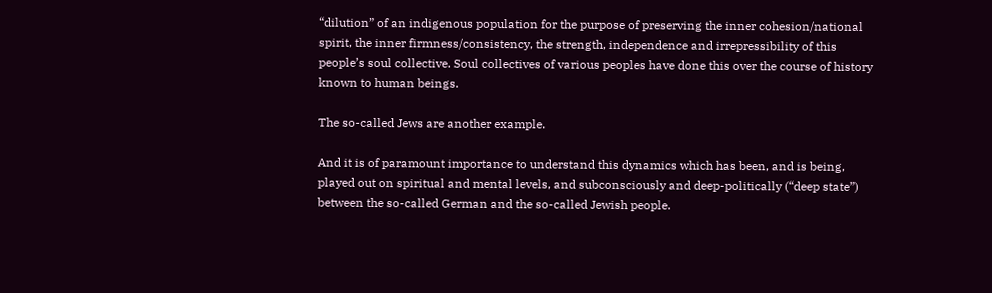“dilution” of an indigenous population for the purpose of preserving the inner cohesion/national spirit, the inner firmness/consistency, the strength, independence and irrepressibility of this people’s soul collective. Soul collectives of various peoples have done this over the course of history known to human beings.

The so-called Jews are another example.

And it is of paramount importance to understand this dynamics which has been, and is being, played out on spiritual and mental levels, and subconsciously and deep-politically (“deep state”) between the so-called German and the so-called Jewish people.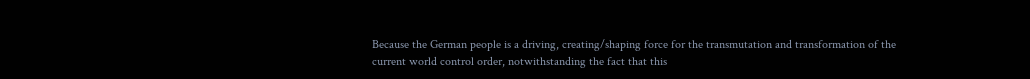Because the German people is a driving, creating/shaping force for the transmutation and transformation of the current world control order, notwithstanding the fact that this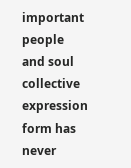important people and soul collective expression form has never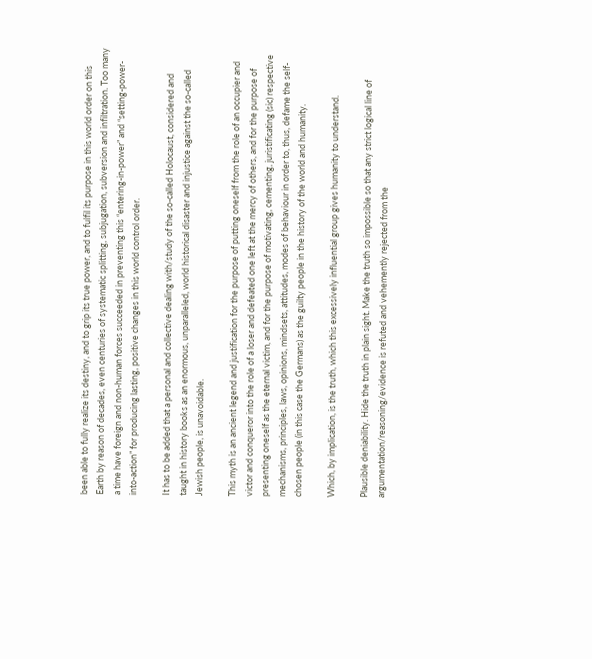been able to fully realize its destiny, and to grip its true power, and to fulfil its purpose in this world order on this Earth by reason of decades, even centuries of systematic splitting, subjugation, subversion and infiltration. Too many a time have foreign and non-human forces succeeded in preventing this “entering-in-power” and “setting-power-into-action” for producing lasting, positive changes in this world control order.

It has to be added that a personal and collective dealing with/study of the so-called Holocaust, considered and taught in history books as an enormous, unparalleled, world historical disaster and injustice against the so-called Jewish people, is unavoidable.

This myth is an ancient legend and justification for the purpose of putting oneself from the role of an occupier and victor and conqueror into the role of a loser and defeated one left at the mercy of others, and for the purpose of presenting oneself as the eternal victim, and for the purpose of motivating, cementing, juristificating (sic) respective mechanisms, principles, laws, opinions, mindsets, attitudes, modes of behaviour in order to, thus, defame the self-chosen people (in this case the Germans) as the guilty people in the history of the world and humanity.

Which, by implication, is the truth, which this excessively influential group gives humanity to understand.

Plausible deniability. Hide the truth in plain sight. Make the truth so impossible so that any strict logical line of argumentation/reasoning/evidence is refuted and vehemently rejected from the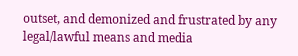outset, and demonized and frustrated by any legal/lawful means and media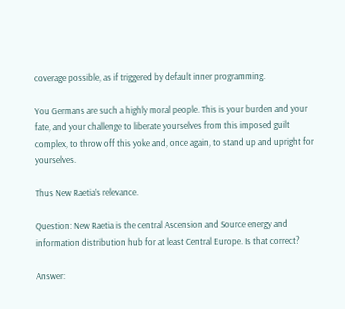coverage possible, as if triggered by default inner programming.

You Germans are such a highly moral people. This is your burden and your fate, and your challenge to liberate yourselves from this imposed guilt complex, to throw off this yoke and, once again, to stand up and upright for yourselves.

Thus New Raetia’s relevance.

Question: New Raetia is the central Ascension and Source energy and information distribution hub for at least Central Europe. Is that correct?

Answer: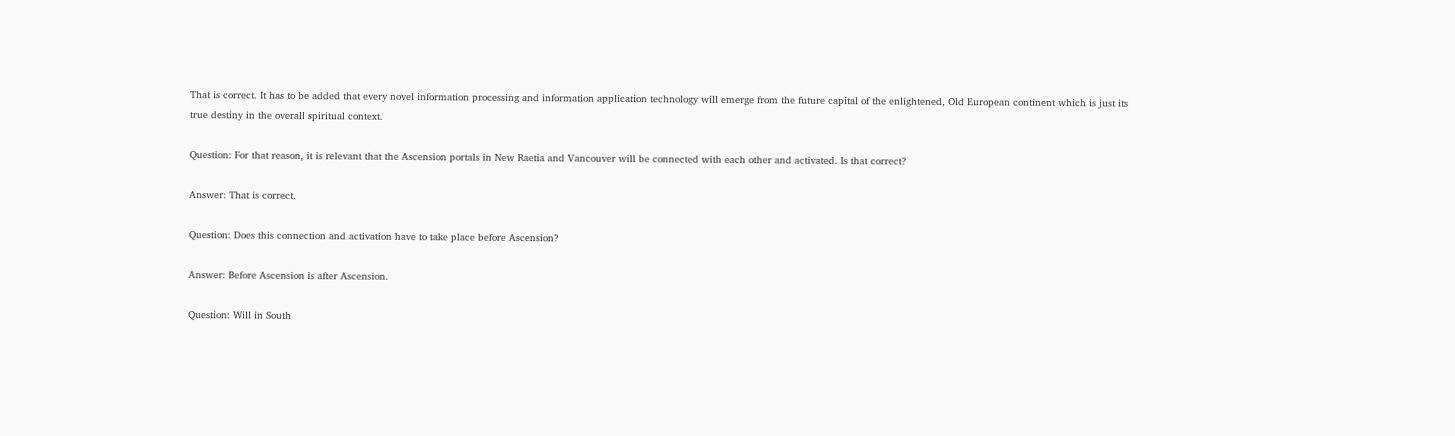That is correct. It has to be added that every novel information processing and information application technology will emerge from the future capital of the enlightened, Old European continent which is just its true destiny in the overall spiritual context.

Question: For that reason, it is relevant that the Ascension portals in New Raetia and Vancouver will be connected with each other and activated. Is that correct?

Answer: That is correct.

Question: Does this connection and activation have to take place before Ascension?

Answer: Before Ascension is after Ascension.

Question: Will in South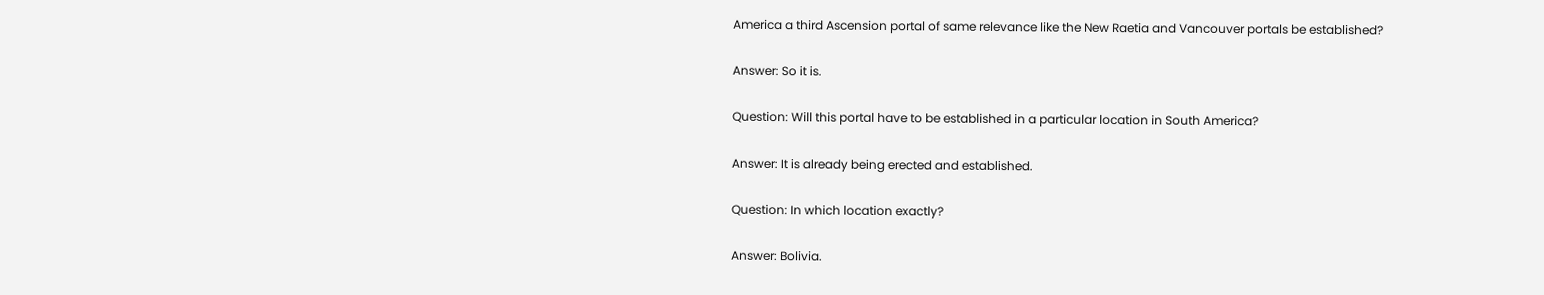America a third Ascension portal of same relevance like the New Raetia and Vancouver portals be established?

Answer: So it is.

Question: Will this portal have to be established in a particular location in South America?

Answer: It is already being erected and established.

Question: In which location exactly?

Answer: Bolivia.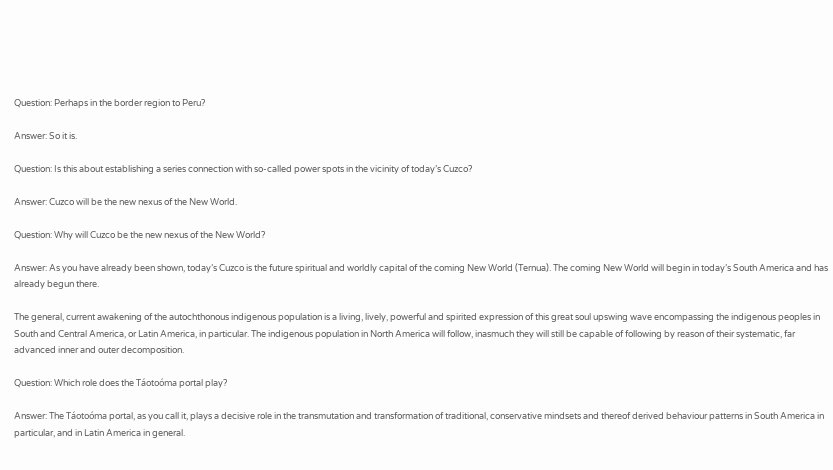Question: Perhaps in the border region to Peru?

Answer: So it is.

Question: Is this about establishing a series connection with so-called power spots in the vicinity of today’s Cuzco?

Answer: Cuzco will be the new nexus of the New World.

Question: Why will Cuzco be the new nexus of the New World?

Answer: As you have already been shown, today’s Cuzco is the future spiritual and worldly capital of the coming New World (Ternua). The coming New World will begin in today’s South America and has already begun there.

The general, current awakening of the autochthonous indigenous population is a living, lively, powerful and spirited expression of this great soul upswing wave encompassing the indigenous peoples in South and Central America, or Latin America, in particular. The indigenous population in North America will follow, inasmuch they will still be capable of following by reason of their systematic, far advanced inner and outer decomposition.

Question: Which role does the Táotoóma portal play?

Answer: The Táotoóma portal, as you call it, plays a decisive role in the transmutation and transformation of traditional, conservative mindsets and thereof derived behaviour patterns in South America in particular, and in Latin America in general.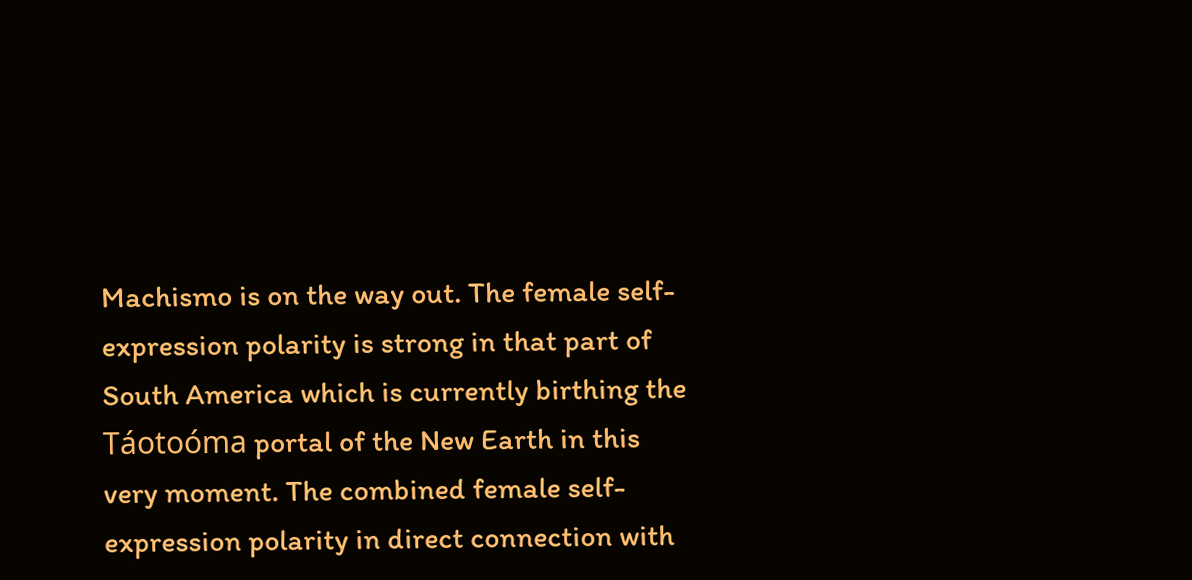Machismo is on the way out. The female self-expression polarity is strong in that part of South America which is currently birthing the Táotoóma portal of the New Earth in this very moment. The combined female self-expression polarity in direct connection with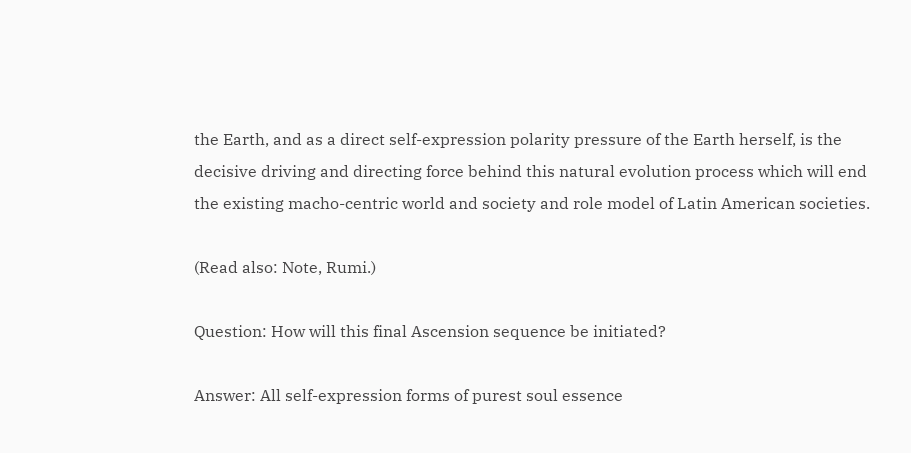the Earth, and as a direct self-expression polarity pressure of the Earth herself, is the decisive driving and directing force behind this natural evolution process which will end the existing macho-centric world and society and role model of Latin American societies.

(Read also: Note, Rumi.)

Question: How will this final Ascension sequence be initiated?

Answer: All self-expression forms of purest soul essence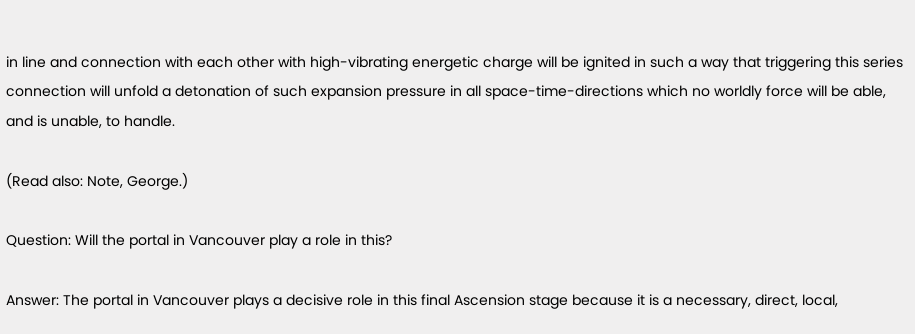in line and connection with each other with high-vibrating energetic charge will be ignited in such a way that triggering this series connection will unfold a detonation of such expansion pressure in all space-time-directions which no worldly force will be able, and is unable, to handle.

(Read also: Note, George.)

Question: Will the portal in Vancouver play a role in this?

Answer: The portal in Vancouver plays a decisive role in this final Ascension stage because it is a necessary, direct, local,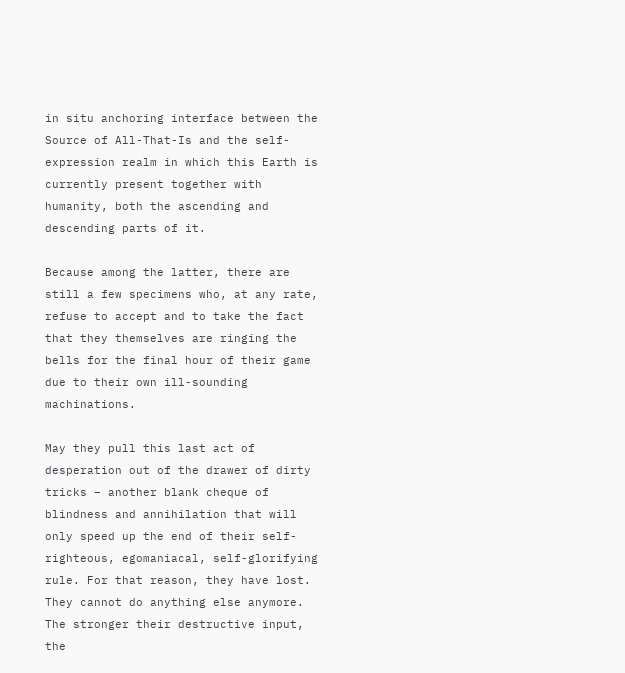in situ anchoring interface between the Source of All-That-Is and the self-expression realm in which this Earth is currently present together with humanity, both the ascending and descending parts of it.

Because among the latter, there are still a few specimens who, at any rate, refuse to accept and to take the fact that they themselves are ringing the bells for the final hour of their game due to their own ill-sounding machinations.

May they pull this last act of desperation out of the drawer of dirty tricks – another blank cheque of blindness and annihilation that will only speed up the end of their self-righteous, egomaniacal, self-glorifying rule. For that reason, they have lost. They cannot do anything else anymore. The stronger their destructive input, the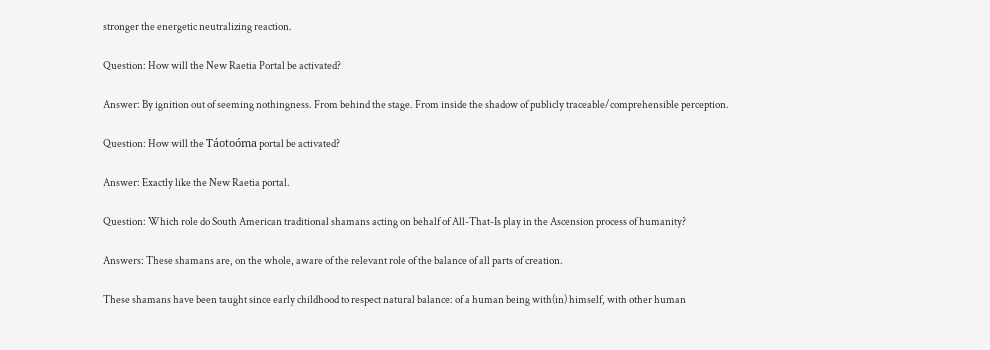stronger the energetic neutralizing reaction.

Question: How will the New Raetia Portal be activated?

Answer: By ignition out of seeming nothingness. From behind the stage. From inside the shadow of publicly traceable/comprehensible perception.

Question: How will the Táotoóma portal be activated?

Answer: Exactly like the New Raetia portal.

Question: Which role do South American traditional shamans acting on behalf of All-That-Is play in the Ascension process of humanity?

Answers: These shamans are, on the whole, aware of the relevant role of the balance of all parts of creation.

These shamans have been taught since early childhood to respect natural balance: of a human being with(in) himself, with other human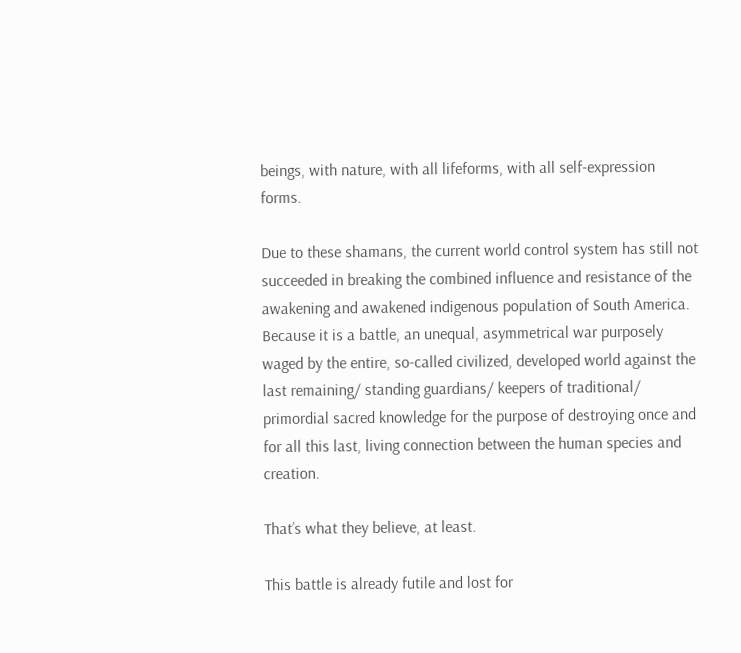beings, with nature, with all lifeforms, with all self-expression forms.

Due to these shamans, the current world control system has still not succeeded in breaking the combined influence and resistance of the awakening and awakened indigenous population of South America. Because it is a battle, an unequal, asymmetrical war purposely waged by the entire, so-called civilized, developed world against the last remaining/ standing guardians/ keepers of traditional/ primordial sacred knowledge for the purpose of destroying once and for all this last, living connection between the human species and creation.

That’s what they believe, at least.

This battle is already futile and lost for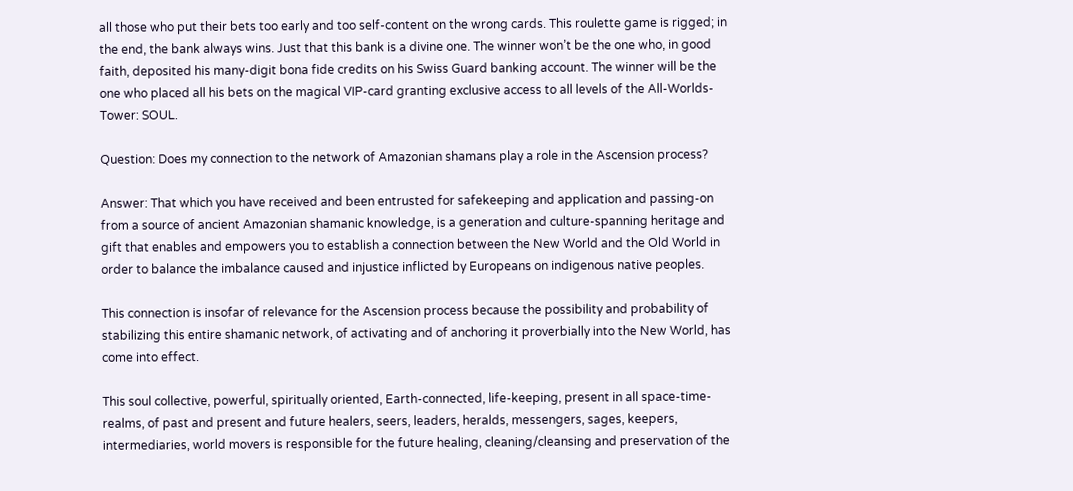all those who put their bets too early and too self-content on the wrong cards. This roulette game is rigged; in the end, the bank always wins. Just that this bank is a divine one. The winner won’t be the one who, in good faith, deposited his many-digit bona fide credits on his Swiss Guard banking account. The winner will be the one who placed all his bets on the magical VIP-card granting exclusive access to all levels of the All-Worlds-Tower: SOUL.

Question: Does my connection to the network of Amazonian shamans play a role in the Ascension process?

Answer: That which you have received and been entrusted for safekeeping and application and passing-on from a source of ancient Amazonian shamanic knowledge, is a generation and culture-spanning heritage and gift that enables and empowers you to establish a connection between the New World and the Old World in order to balance the imbalance caused and injustice inflicted by Europeans on indigenous native peoples.

This connection is insofar of relevance for the Ascension process because the possibility and probability of stabilizing this entire shamanic network, of activating and of anchoring it proverbially into the New World, has come into effect.

This soul collective, powerful, spiritually oriented, Earth-connected, life-keeping, present in all space-time-realms, of past and present and future healers, seers, leaders, heralds, messengers, sages, keepers, intermediaries, world movers is responsible for the future healing, cleaning/cleansing and preservation of the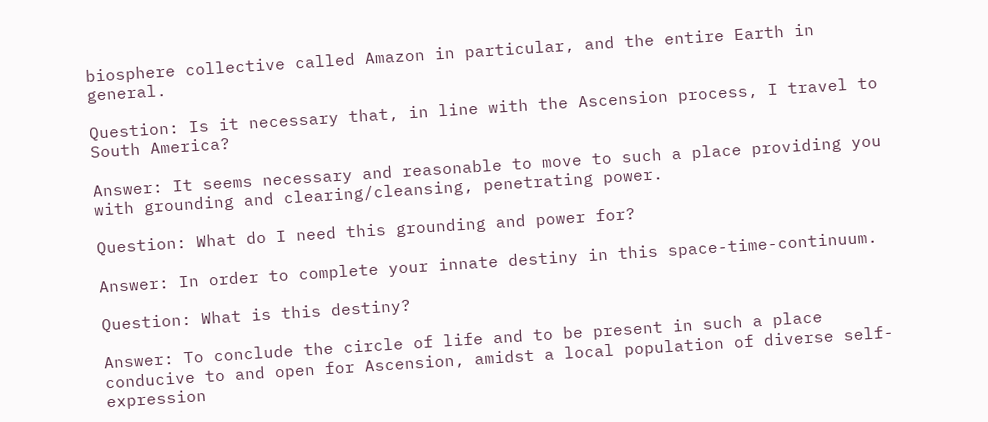biosphere collective called Amazon in particular, and the entire Earth in general.

Question: Is it necessary that, in line with the Ascension process, I travel to South America?

Answer: It seems necessary and reasonable to move to such a place providing you with grounding and clearing/cleansing, penetrating power.

Question: What do I need this grounding and power for?

Answer: In order to complete your innate destiny in this space-time-continuum.

Question: What is this destiny?

Answer: To conclude the circle of life and to be present in such a place conducive to and open for Ascension, amidst a local population of diverse self-expression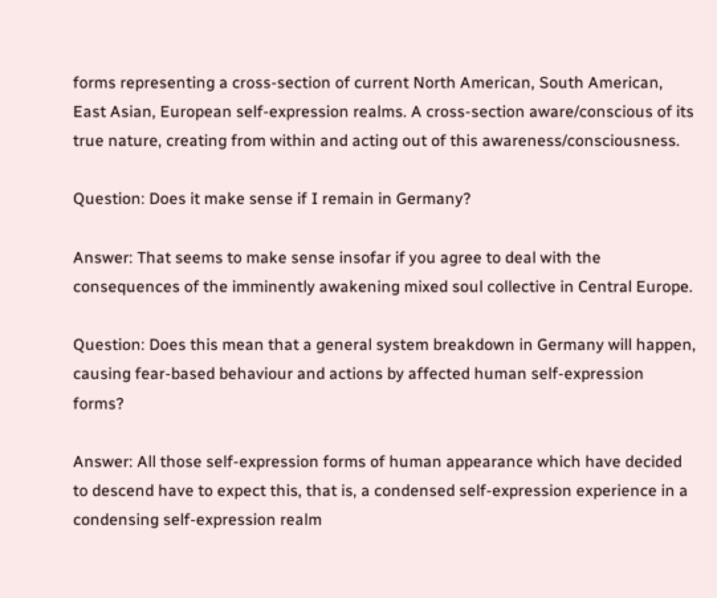forms representing a cross-section of current North American, South American, East Asian, European self-expression realms. A cross-section aware/conscious of its true nature, creating from within and acting out of this awareness/consciousness.

Question: Does it make sense if I remain in Germany?

Answer: That seems to make sense insofar if you agree to deal with the consequences of the imminently awakening mixed soul collective in Central Europe.

Question: Does this mean that a general system breakdown in Germany will happen, causing fear-based behaviour and actions by affected human self-expression forms?

Answer: All those self-expression forms of human appearance which have decided to descend have to expect this, that is, a condensed self-expression experience in a condensing self-expression realm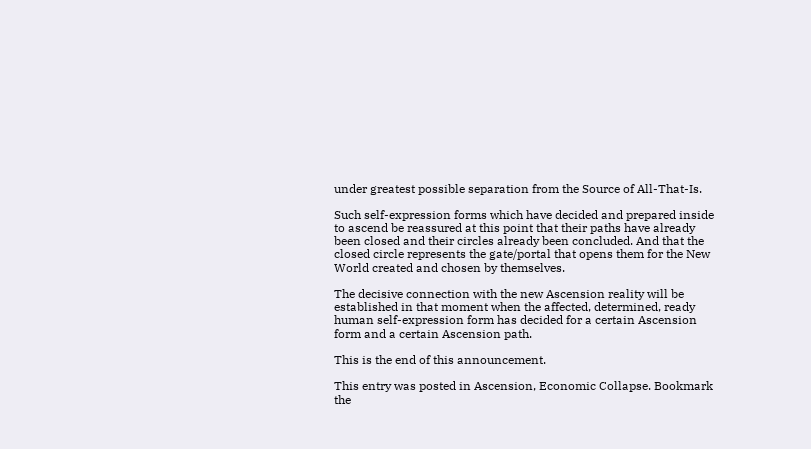under greatest possible separation from the Source of All-That-Is.

Such self-expression forms which have decided and prepared inside to ascend be reassured at this point that their paths have already been closed and their circles already been concluded. And that the closed circle represents the gate/portal that opens them for the New World created and chosen by themselves.

The decisive connection with the new Ascension reality will be established in that moment when the affected, determined, ready human self-expression form has decided for a certain Ascension form and a certain Ascension path.

This is the end of this announcement.

This entry was posted in Ascension, Economic Collapse. Bookmark the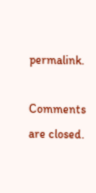permalink.

Comments are closed.